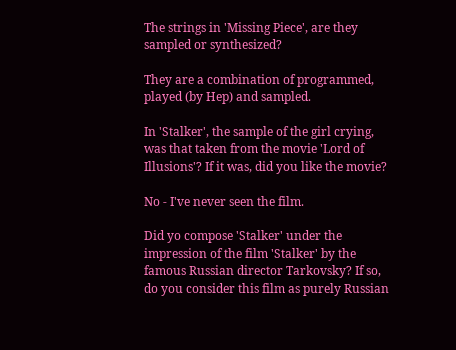The strings in 'Missing Piece', are they sampled or synthesized?

They are a combination of programmed, played (by Hep) and sampled.

In 'Stalker', the sample of the girl crying, was that taken from the movie 'Lord of Illusions'? If it was, did you like the movie?

No - I've never seen the film.

Did yo compose 'Stalker' under the impression of the film 'Stalker' by the famous Russian director Tarkovsky? If so, do you consider this film as purely Russian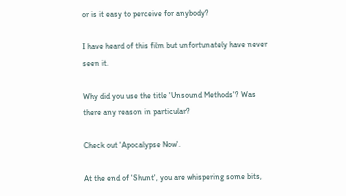or is it easy to perceive for anybody?

I have heard of this film but unfortunately have never seen it.

Why did you use the title 'Unsound Methods'? Was there any reason in particular?

Check out 'Apocalypse Now'.

At the end of 'Shunt', you are whispering some bits,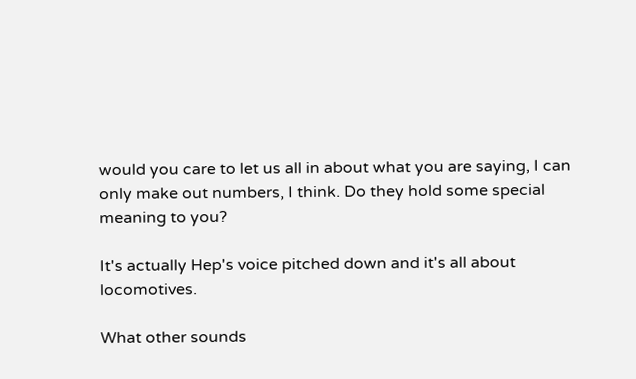would you care to let us all in about what you are saying, I can only make out numbers, I think. Do they hold some special meaning to you?

It's actually Hep's voice pitched down and it's all about locomotives.

What other sounds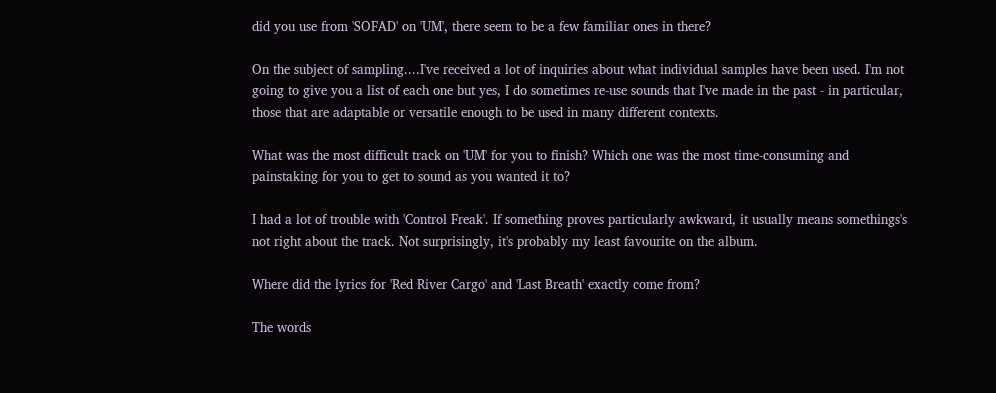did you use from 'SOFAD' on 'UM', there seem to be a few familiar ones in there?

On the subject of sampling....I've received a lot of inquiries about what individual samples have been used. I'm not going to give you a list of each one but yes, I do sometimes re-use sounds that I've made in the past - in particular, those that are adaptable or versatile enough to be used in many different contexts.

What was the most difficult track on 'UM' for you to finish? Which one was the most time-consuming and painstaking for you to get to sound as you wanted it to?

I had a lot of trouble with 'Control Freak'. If something proves particularly awkward, it usually means somethings's not right about the track. Not surprisingly, it's probably my least favourite on the album.

Where did the lyrics for 'Red River Cargo' and 'Last Breath' exactly come from?

The words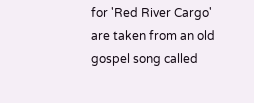for 'Red River Cargo' are taken from an old gospel song called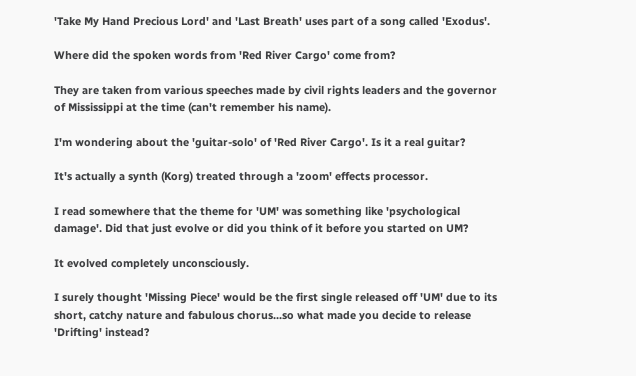'Take My Hand Precious Lord' and 'Last Breath' uses part of a song called 'Exodus'.

Where did the spoken words from 'Red River Cargo' come from?

They are taken from various speeches made by civil rights leaders and the governor of Mississippi at the time (can't remember his name).

I'm wondering about the 'guitar-solo' of 'Red River Cargo'. Is it a real guitar?

It's actually a synth (Korg) treated through a 'zoom' effects processor.

I read somewhere that the theme for 'UM' was something like 'psychological damage'. Did that just evolve or did you think of it before you started on UM?

It evolved completely unconsciously.

I surely thought 'Missing Piece' would be the first single released off 'UM' due to its short, catchy nature and fabulous chorus...so what made you decide to release 'Drifting' instead?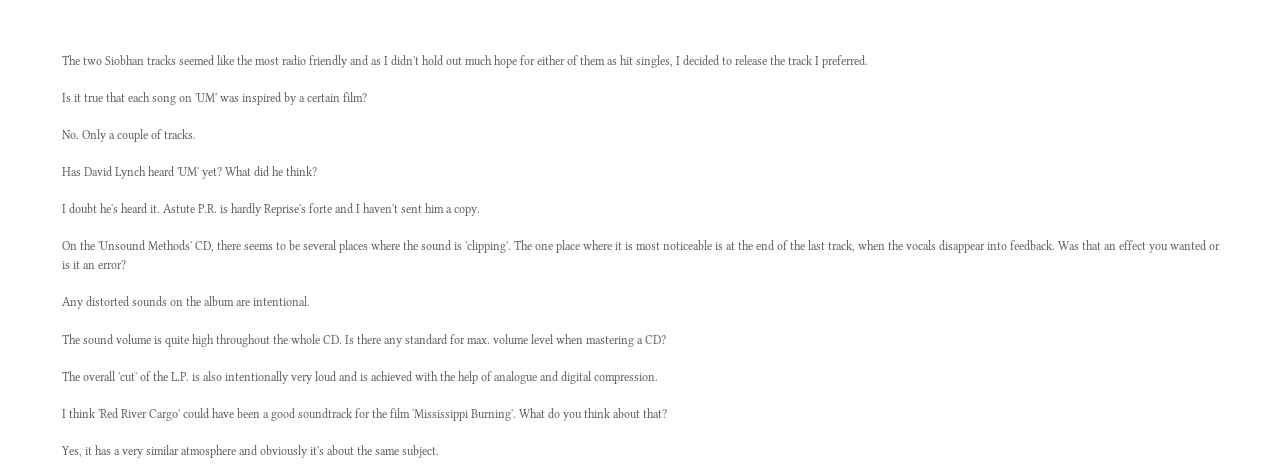The two Siobhan tracks seemed like the most radio friendly and as I didn't hold out much hope for either of them as hit singles, I decided to release the track I preferred.

Is it true that each song on 'UM' was inspired by a certain film?

No. Only a couple of tracks.

Has David Lynch heard 'UM' yet? What did he think?

I doubt he's heard it. Astute P.R. is hardly Reprise's forte and I haven't sent him a copy.

On the 'Unsound Methods' CD, there seems to be several places where the sound is 'clipping'. The one place where it is most noticeable is at the end of the last track, when the vocals disappear into feedback. Was that an effect you wanted or is it an error?

Any distorted sounds on the album are intentional.

The sound volume is quite high throughout the whole CD. Is there any standard for max. volume level when mastering a CD?

The overall 'cut' of the L.P. is also intentionally very loud and is achieved with the help of analogue and digital compression.

I think 'Red River Cargo' could have been a good soundtrack for the film 'Mississippi Burning'. What do you think about that?

Yes, it has a very similar atmosphere and obviously it's about the same subject.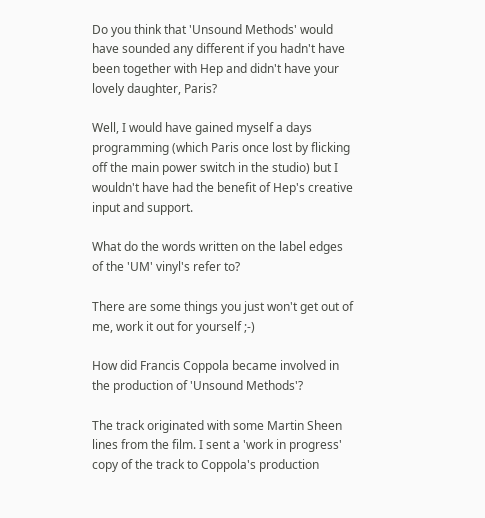Do you think that 'Unsound Methods' would have sounded any different if you hadn't have been together with Hep and didn't have your lovely daughter, Paris?

Well, I would have gained myself a days programming (which Paris once lost by flicking off the main power switch in the studio) but I wouldn't have had the benefit of Hep's creative input and support.

What do the words written on the label edges of the 'UM' vinyl's refer to?

There are some things you just won't get out of me, work it out for yourself ;-)

How did Francis Coppola became involved in the production of 'Unsound Methods'?

The track originated with some Martin Sheen lines from the film. I sent a 'work in progress' copy of the track to Coppola's production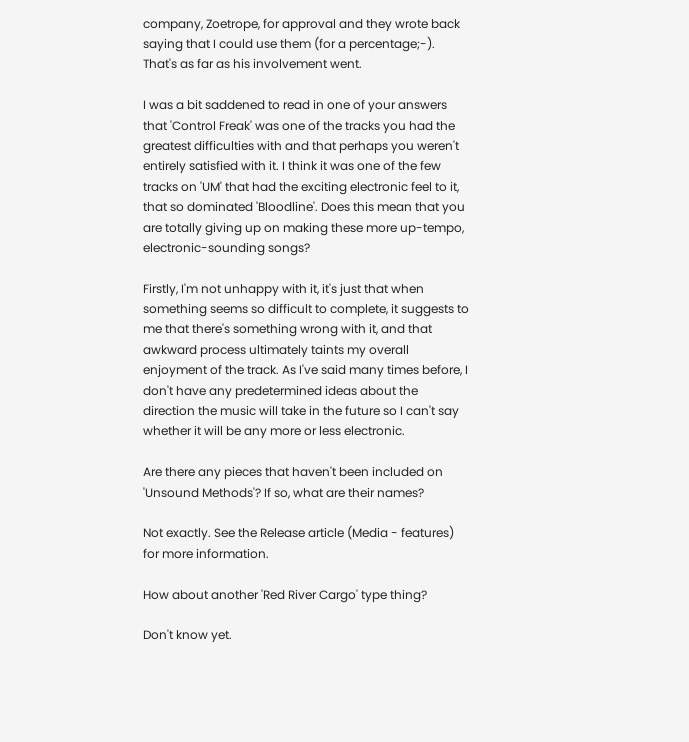company, Zoetrope, for approval and they wrote back saying that I could use them (for a percentage;-). That's as far as his involvement went.

I was a bit saddened to read in one of your answers that 'Control Freak' was one of the tracks you had the greatest difficulties with and that perhaps you weren't entirely satisfied with it. I think it was one of the few tracks on 'UM' that had the exciting electronic feel to it, that so dominated 'Bloodline'. Does this mean that you are totally giving up on making these more up-tempo, electronic-sounding songs?

Firstly, I'm not unhappy with it, it's just that when something seems so difficult to complete, it suggests to me that there's something wrong with it, and that awkward process ultimately taints my overall enjoyment of the track. As I've said many times before, I don't have any predetermined ideas about the direction the music will take in the future so I can't say whether it will be any more or less electronic.

Are there any pieces that haven't been included on 'Unsound Methods'? If so, what are their names?

Not exactly. See the Release article (Media - features) for more information.

How about another 'Red River Cargo' type thing?

Don't know yet.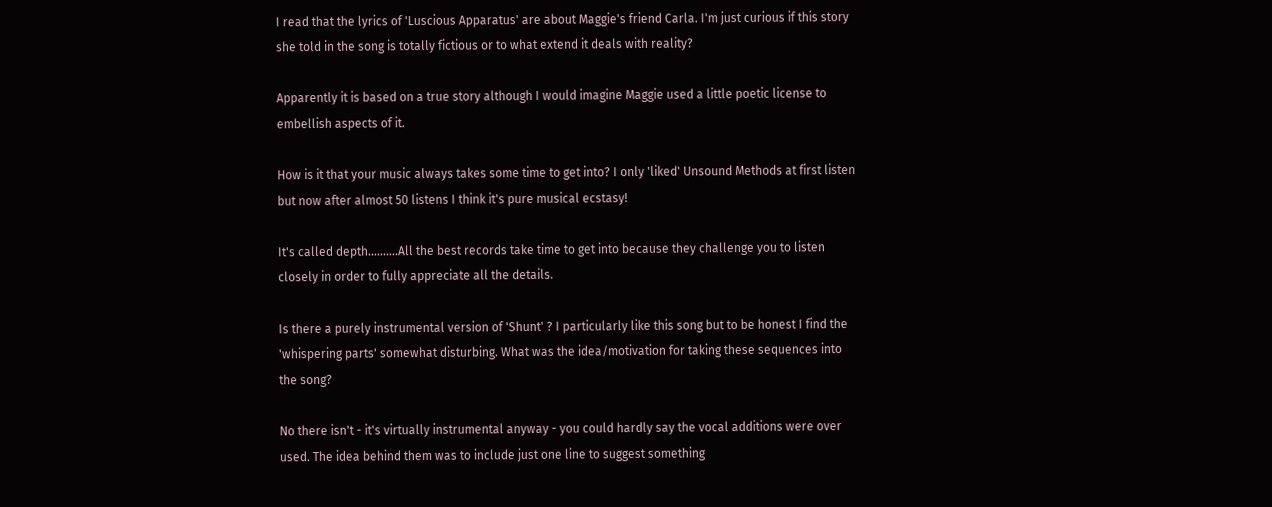I read that the lyrics of 'Luscious Apparatus' are about Maggie's friend Carla. I'm just curious if this story she told in the song is totally fictious or to what extend it deals with reality?

Apparently it is based on a true story although I would imagine Maggie used a little poetic license to embellish aspects of it.

How is it that your music always takes some time to get into? I only 'liked' Unsound Methods at first listen but now after almost 50 listens I think it's pure musical ecstasy!

It's called depth..........All the best records take time to get into because they challenge you to listen closely in order to fully appreciate all the details.

Is there a purely instrumental version of 'Shunt' ? I particularly like this song but to be honest I find the 'whispering parts' somewhat disturbing. What was the idea/motivation for taking these sequences into the song?

No there isn't - it's virtually instrumental anyway - you could hardly say the vocal additions were over used. The idea behind them was to include just one line to suggest something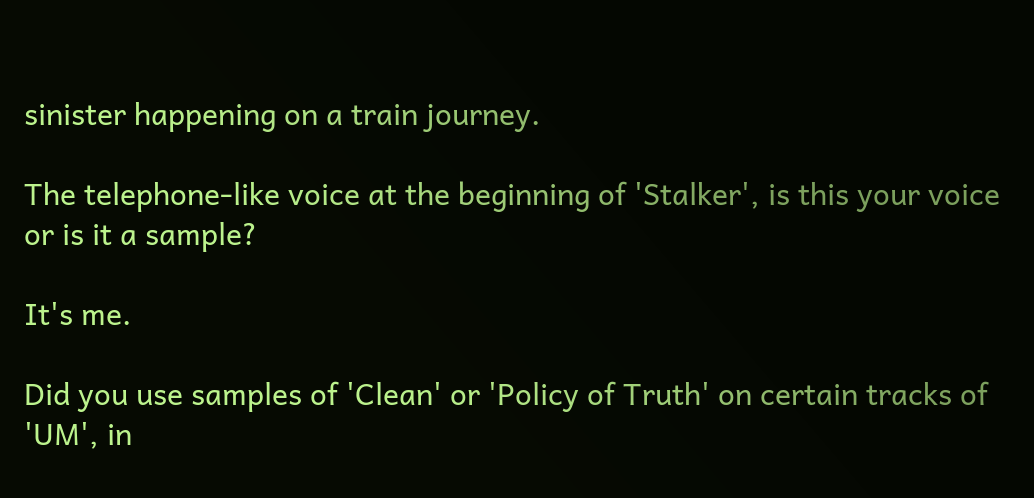sinister happening on a train journey.

The telephone-like voice at the beginning of 'Stalker', is this your voice or is it a sample?

It's me.

Did you use samples of 'Clean' or 'Policy of Truth' on certain tracks of 'UM', in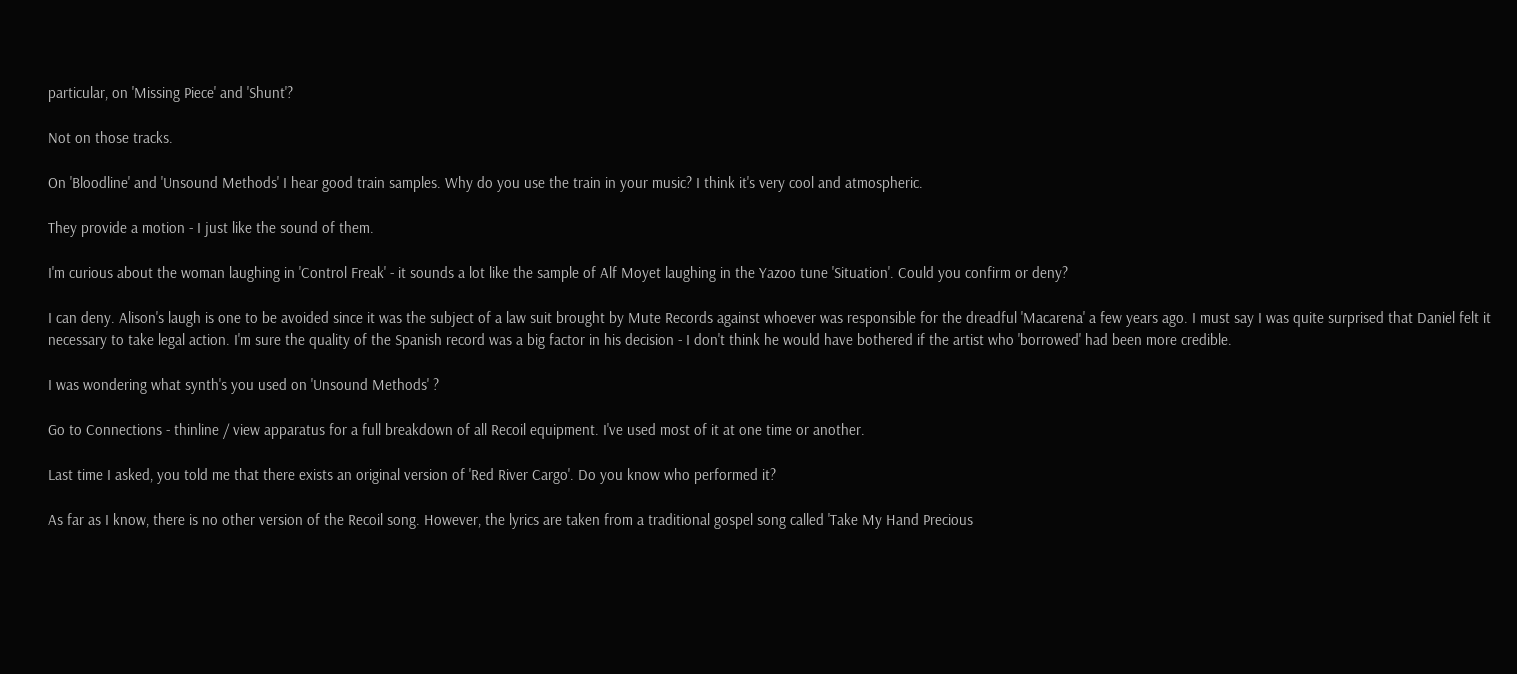particular, on 'Missing Piece' and 'Shunt'?

Not on those tracks.

On 'Bloodline' and 'Unsound Methods' I hear good train samples. Why do you use the train in your music? I think it's very cool and atmospheric.

They provide a motion - I just like the sound of them.

I'm curious about the woman laughing in 'Control Freak' - it sounds a lot like the sample of Alf Moyet laughing in the Yazoo tune 'Situation'. Could you confirm or deny?

I can deny. Alison's laugh is one to be avoided since it was the subject of a law suit brought by Mute Records against whoever was responsible for the dreadful 'Macarena' a few years ago. I must say I was quite surprised that Daniel felt it necessary to take legal action. I'm sure the quality of the Spanish record was a big factor in his decision - I don't think he would have bothered if the artist who 'borrowed' had been more credible.

I was wondering what synth's you used on 'Unsound Methods' ?

Go to Connections - thinline / view apparatus for a full breakdown of all Recoil equipment. I've used most of it at one time or another.

Last time I asked, you told me that there exists an original version of 'Red River Cargo'. Do you know who performed it?

As far as I know, there is no other version of the Recoil song. However, the lyrics are taken from a traditional gospel song called 'Take My Hand Precious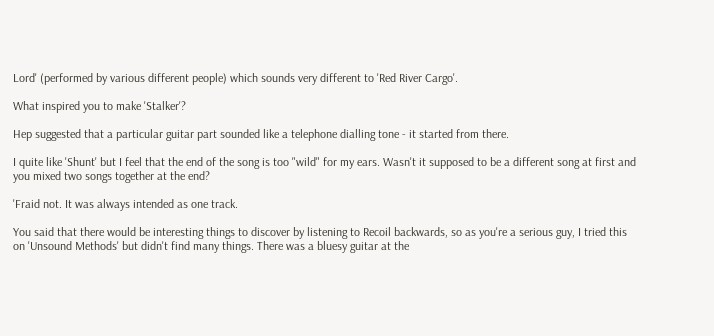Lord' (performed by various different people) which sounds very different to 'Red River Cargo'.

What inspired you to make 'Stalker'?

Hep suggested that a particular guitar part sounded like a telephone dialling tone - it started from there.

I quite like 'Shunt' but I feel that the end of the song is too "wild" for my ears. Wasn't it supposed to be a different song at first and you mixed two songs together at the end?

'Fraid not. It was always intended as one track.

You said that there would be interesting things to discover by listening to Recoil backwards, so as you're a serious guy, I tried this on 'Unsound Methods' but didn't find many things. There was a bluesy guitar at the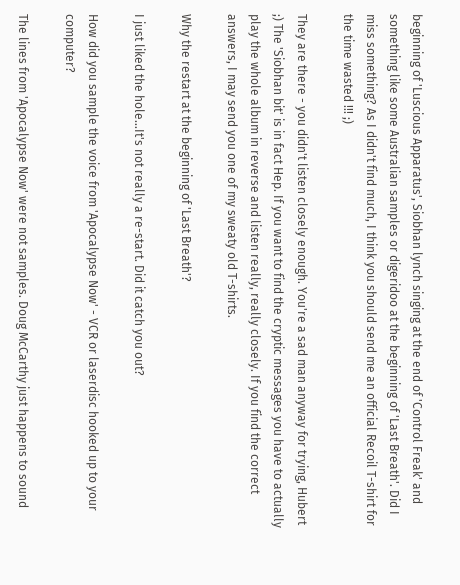beginning of 'Luscious Apparatus', Siobhan lynch singing at the end of 'Control Freak' and something like some Australian samples or digeridoo at the beginning of 'Last Breath'. Did I miss something? As I didn't find much, I think you should send me an official Recoil T-shirt for the time wasted !!! ;)

They are there - you didn't listen closely enough. You're a sad man anyway for trying, Hubert ;) The 'Siobhan bit' is in fact Hep. If you want to find the cryptic messages you have to actually play the whole album in reverse and listen really, really closely. If you find the correct answers, I may send you one of my sweaty old T-shirts.

Why the restart at the beginning of 'Last Breath'?

I just liked the hole...It's not really a re-start. Did it catch you out?

How did you sample the voice from 'Apocalypse Now' - VCR or laserdisc hooked up to your computer?

The lines from 'Apocalypse Now' were not samples. Doug McCarthy just happens to sound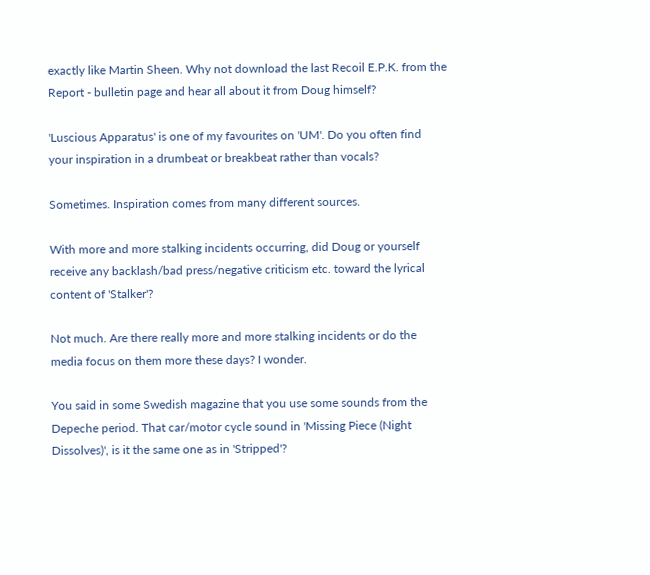exactly like Martin Sheen. Why not download the last Recoil E.P.K. from the Report - bulletin page and hear all about it from Doug himself?

'Luscious Apparatus' is one of my favourites on 'UM'. Do you often find your inspiration in a drumbeat or breakbeat rather than vocals?

Sometimes. Inspiration comes from many different sources.

With more and more stalking incidents occurring, did Doug or yourself receive any backlash/bad press/negative criticism etc. toward the lyrical content of 'Stalker'?

Not much. Are there really more and more stalking incidents or do the media focus on them more these days? I wonder.

You said in some Swedish magazine that you use some sounds from the Depeche period. That car/motor cycle sound in 'Missing Piece (Night Dissolves)', is it the same one as in 'Stripped'?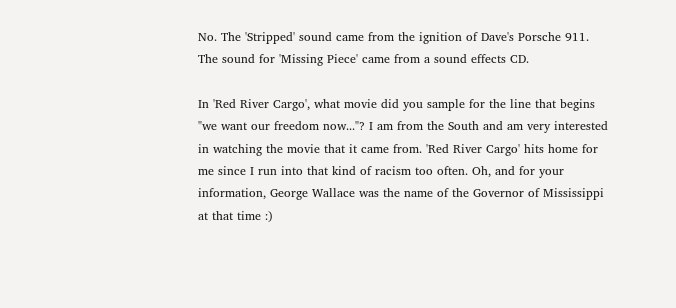No. The 'Stripped' sound came from the ignition of Dave's Porsche 911. The sound for 'Missing Piece' came from a sound effects CD.

In 'Red River Cargo', what movie did you sample for the line that begins "we want our freedom now..."? I am from the South and am very interested in watching the movie that it came from. 'Red River Cargo' hits home for me since I run into that kind of racism too often. Oh, and for your information, George Wallace was the name of the Governor of Mississippi at that time :)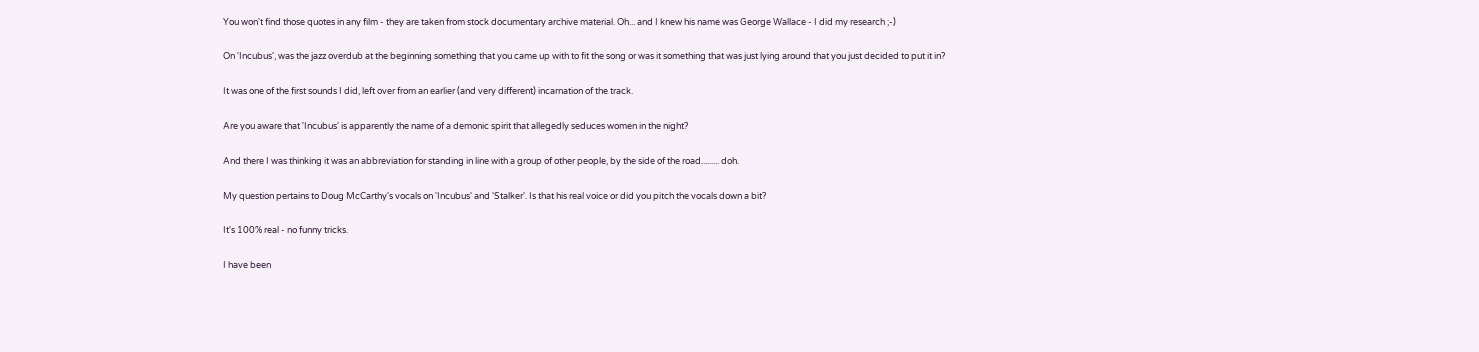You won't find those quotes in any film - they are taken from stock documentary archive material. Oh... and I knew his name was George Wallace - I did my research ;-)

On 'Incubus', was the jazz overdub at the beginning something that you came up with to fit the song or was it something that was just lying around that you just decided to put it in?

It was one of the first sounds I did, left over from an earlier (and very different) incarnation of the track.

Are you aware that 'Incubus' is apparently the name of a demonic spirit that allegedly seduces women in the night?

And there I was thinking it was an abbreviation for standing in line with a group of other people, by the side of the road......... doh.

My question pertains to Doug McCarthy's vocals on 'Incubus' and 'Stalker'. Is that his real voice or did you pitch the vocals down a bit?

It's 100% real - no funny tricks.

I have been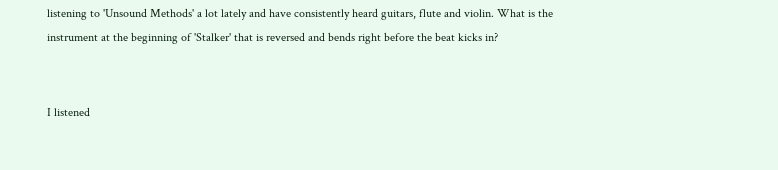listening to 'Unsound Methods' a lot lately and have consistently heard guitars, flute and violin. What is the instrument at the beginning of 'Stalker' that is reversed and bends right before the beat kicks in?


I listened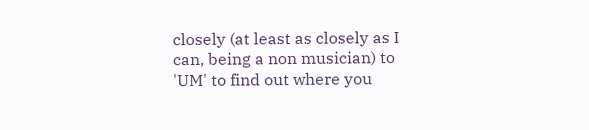closely (at least as closely as I can, being a non musician) to 'UM' to find out where you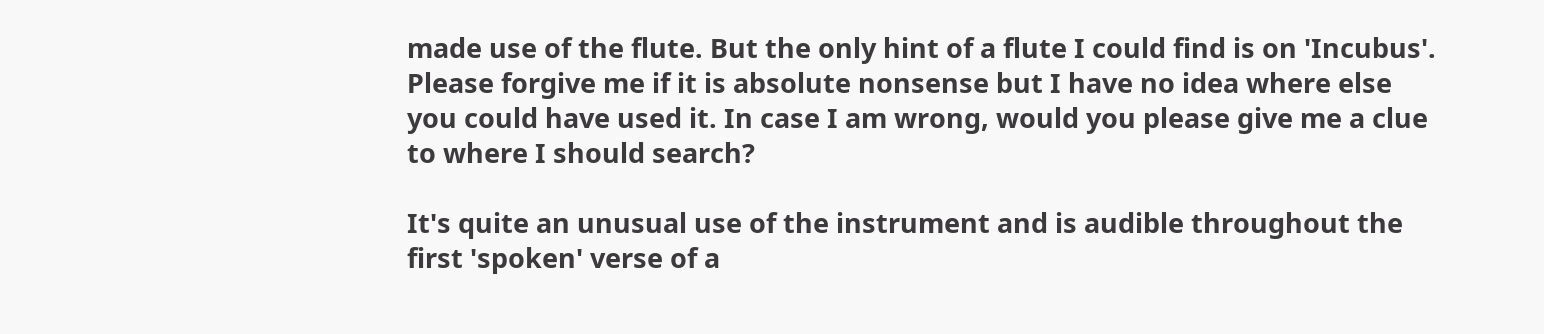made use of the flute. But the only hint of a flute I could find is on 'Incubus'. Please forgive me if it is absolute nonsense but I have no idea where else you could have used it. In case I am wrong, would you please give me a clue to where I should search?

It's quite an unusual use of the instrument and is audible throughout the first 'spoken' verse of a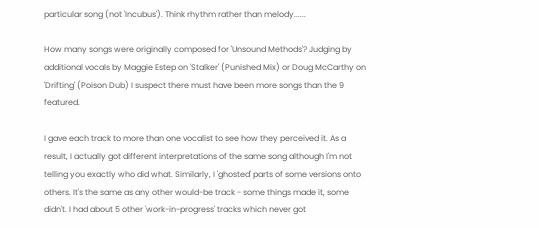particular song (not 'Incubus'). Think rhythm rather than melody......

How many songs were originally composed for 'Unsound Methods'? Judging by additional vocals by Maggie Estep on 'Stalker' (Punished Mix) or Doug McCarthy on 'Drifting' (Poison Dub) I suspect there must have been more songs than the 9 featured.

I gave each track to more than one vocalist to see how they perceived it. As a result, I actually got different interpretations of the same song although I'm not telling you exactly who did what. Similarly, I 'ghosted' parts of some versions onto others. It's the same as any other would-be track - some things made it, some didn't. I had about 5 other 'work-in-progress' tracks which never got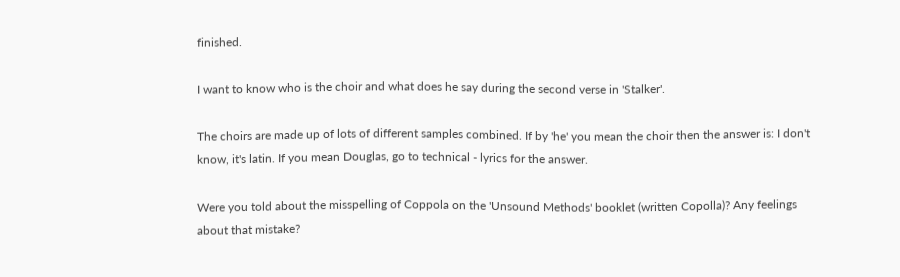finished.

I want to know who is the choir and what does he say during the second verse in 'Stalker'.

The choirs are made up of lots of different samples combined. If by 'he' you mean the choir then the answer is: I don't know, it's latin. If you mean Douglas, go to technical - lyrics for the answer.

Were you told about the misspelling of Coppola on the 'Unsound Methods' booklet (written Copolla)? Any feelings about that mistake?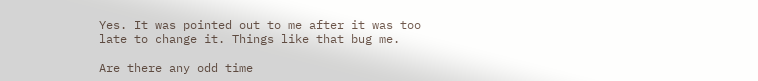Yes. It was pointed out to me after it was too late to change it. Things like that bug me.

Are there any odd time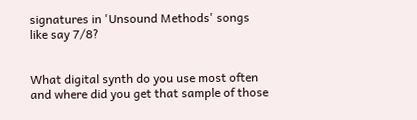signatures in 'Unsound Methods' songs like say 7/8?


What digital synth do you use most often and where did you get that sample of those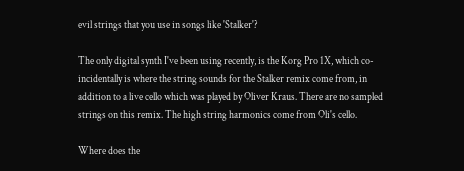evil strings that you use in songs like 'Stalker'?

The only digital synth I've been using recently, is the Korg Pro 1X, which co-incidentally is where the string sounds for the Stalker remix come from, in addition to a live cello which was played by Oliver Kraus. There are no sampled strings on this remix. The high string harmonics come from Oli's cello.

Where does the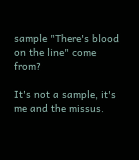sample "There's blood on the line" come from?

It's not a sample, it's me and the missus.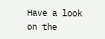Have a look on the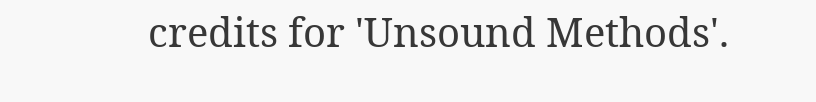credits for 'Unsound Methods'.